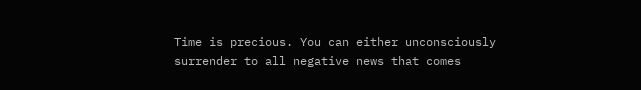Time is precious. You can either unconsciously surrender to all negative news that comes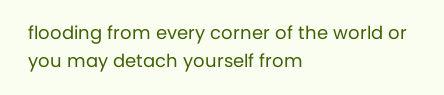flooding from every corner of the world or you may detach yourself from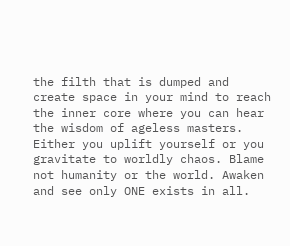the filth that is dumped and create space in your mind to reach the inner core where you can hear the wisdom of ageless masters. Either you uplift yourself or you gravitate to worldly chaos. Blame not humanity or the world. Awaken and see only ONE exists in all.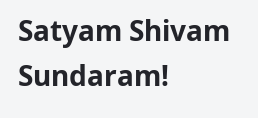Satyam Shivam Sundaram!